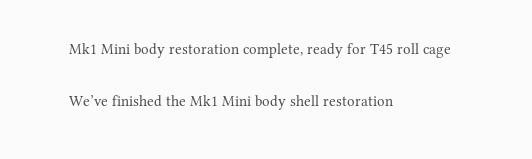Mk1 Mini body restoration complete, ready for T45 roll cage

We’ve finished the Mk1 Mini body shell restoration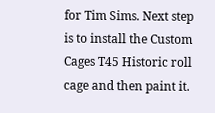for Tim Sims. Next step is to install the Custom Cages T45 Historic roll cage and then paint it.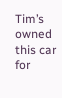Tim’s owned this car for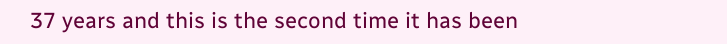37 years and this is the second time it has been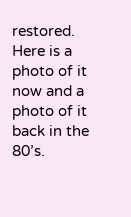restored. Here is a photo of it now and a photo of it back in the 80’s.